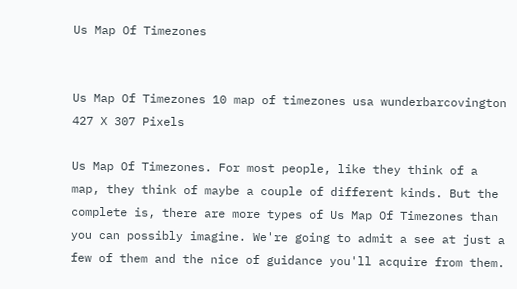Us Map Of Timezones


Us Map Of Timezones 10 map of timezones usa wunderbarcovington 427 X 307 Pixels

Us Map Of Timezones. For most people, like they think of a map, they think of maybe a couple of different kinds. But the complete is, there are more types of Us Map Of Timezones than you can possibly imagine. We're going to admit a see at just a few of them and the nice of guidance you'll acquire from them.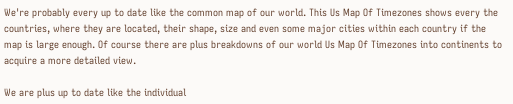We're probably every up to date like the common map of our world. This Us Map Of Timezones shows every the countries, where they are located, their shape, size and even some major cities within each country if the map is large enough. Of course there are plus breakdowns of our world Us Map Of Timezones into continents to acquire a more detailed view.

We are plus up to date like the individual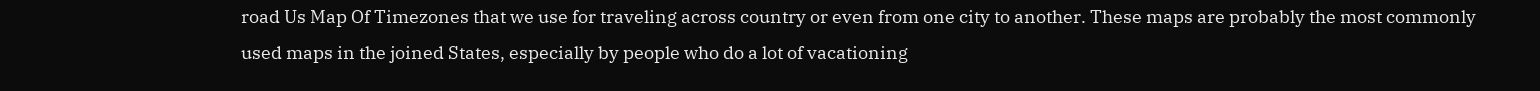road Us Map Of Timezones that we use for traveling across country or even from one city to another. These maps are probably the most commonly used maps in the joined States, especially by people who do a lot of vacationing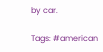by car.

Tags: #american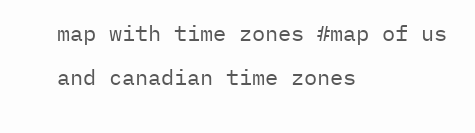map with time zones #map of us and canadian time zones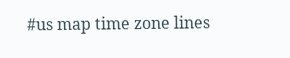#us map time zone lines